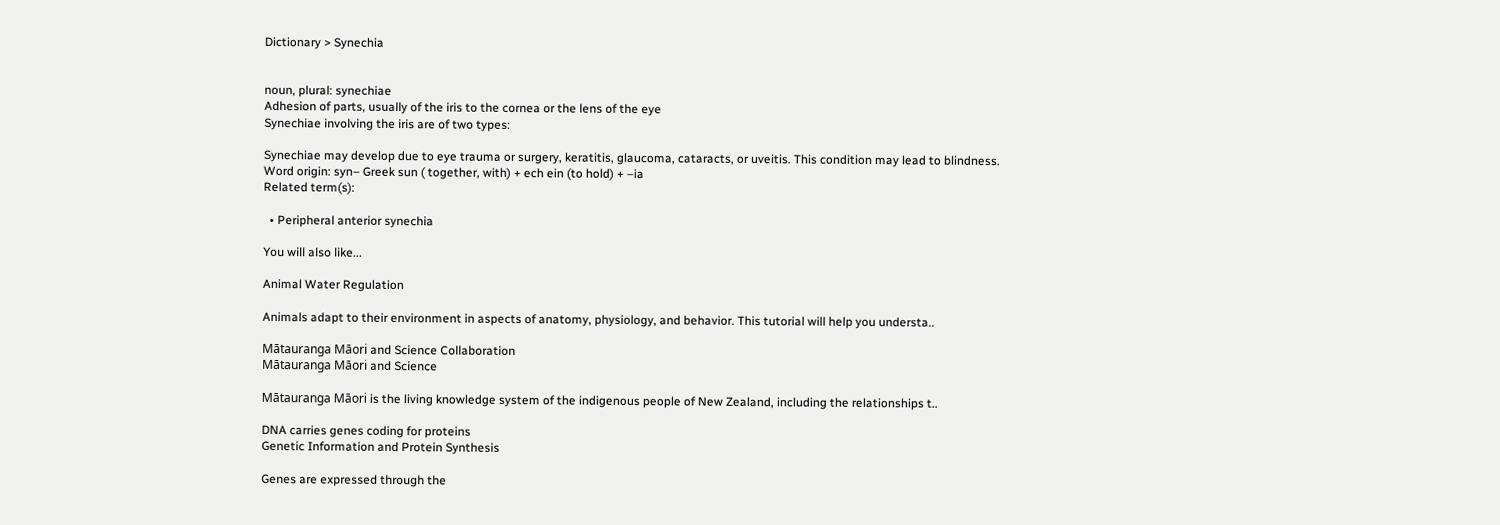Dictionary > Synechia


noun, plural: synechiae
Adhesion of parts, usually of the iris to the cornea or the lens of the eye
Synechiae involving the iris are of two types:

Synechiae may develop due to eye trauma or surgery, keratitis, glaucoma, cataracts, or uveitis. This condition may lead to blindness.
Word origin: syn– Greek sun ( together, with) + ech ein (to hold) + –ia
Related term(s):

  • Peripheral anterior synechia

You will also like...

Animal Water Regulation

Animals adapt to their environment in aspects of anatomy, physiology, and behavior. This tutorial will help you understa..

Mātauranga Māori and Science Collaboration
Mātauranga Māori and Science

Mātauranga Māori is the living knowledge system of the indigenous people of New Zealand, including the relationships t..

DNA carries genes coding for proteins
Genetic Information and Protein Synthesis

Genes are expressed through the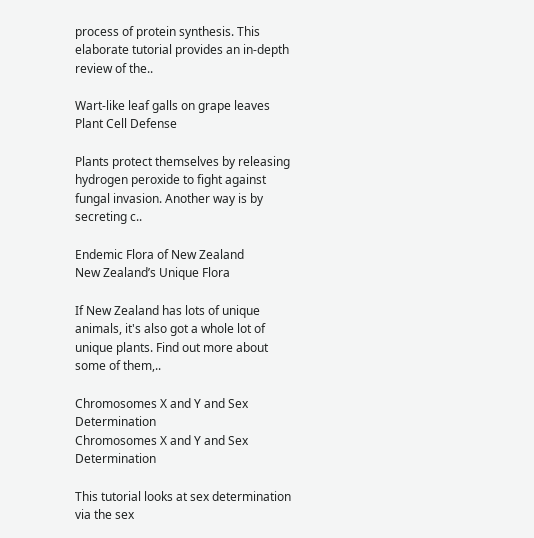process of protein synthesis. This elaborate tutorial provides an in-depth review of the..

Wart-like leaf galls on grape leaves
Plant Cell Defense

Plants protect themselves by releasing hydrogen peroxide to fight against fungal invasion. Another way is by secreting c..

Endemic Flora of New Zealand
New Zealand’s Unique Flora

If New Zealand has lots of unique animals, it's also got a whole lot of unique plants. Find out more about some of them,..

Chromosomes X and Y and Sex Determination
Chromosomes X and Y and Sex Determination

This tutorial looks at sex determination via the sex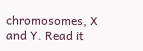chromosomes, X and Y. Read it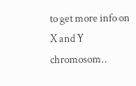to get more info on X and Y chromosom..